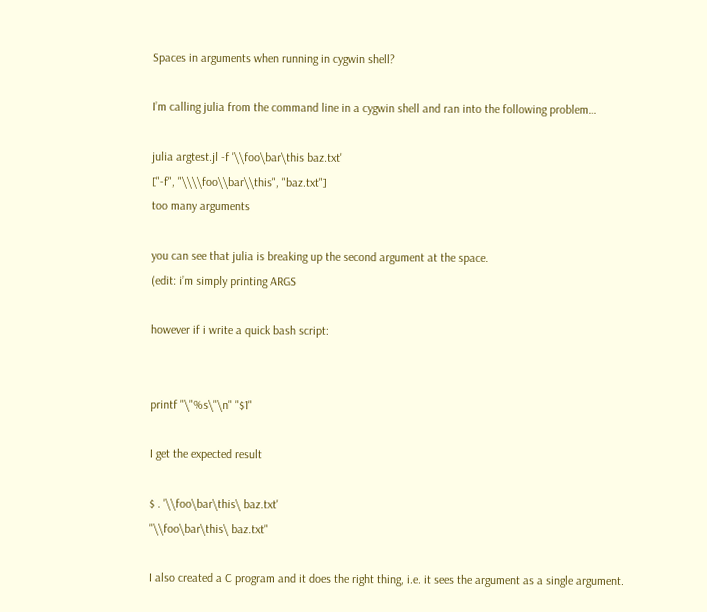Spaces in arguments when running in cygwin shell?

I’m calling julia from the command line in a cygwin shell and ran into the following problem…

julia argtest.jl -f '\\foo\bar\this baz.txt'
["-f", "\\\\foo\\bar\\this", "baz.txt"]
too many arguments

you can see that julia is breaking up the second argument at the space.
(edit: i’m simply printing ARGS

however if i write a quick bash script:


printf "\"%s\"\n" "$1"

I get the expected result

$ . '\\foo\bar\this\ baz.txt'
"\\foo\bar\this\ baz.txt"

I also created a C program and it does the right thing, i.e. it sees the argument as a single argument.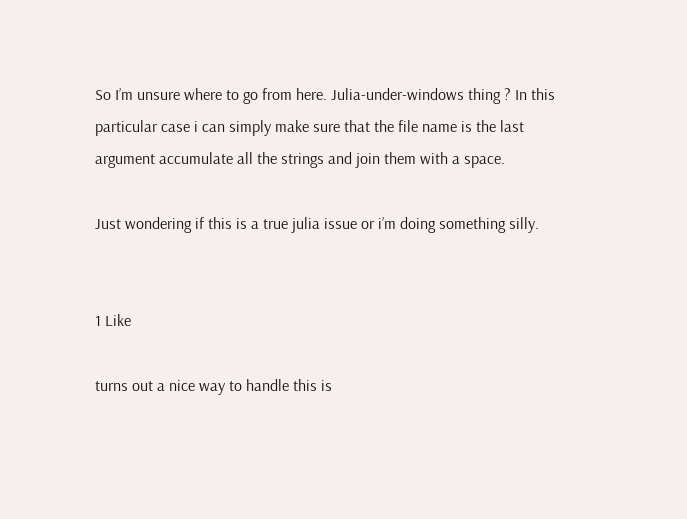So I’m unsure where to go from here. Julia-under-windows thing ? In this particular case i can simply make sure that the file name is the last argument accumulate all the strings and join them with a space.

Just wondering if this is a true julia issue or i’m doing something silly.


1 Like

turns out a nice way to handle this is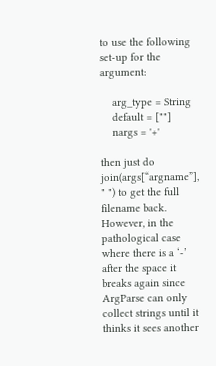to use the following set-up for the argument:

    arg_type = String
    default = [""]
    nargs = '+'

then just do join(args[“argname”], " ") to get the full filename back. However, in the pathological case where there is a ‘-’ after the space it breaks again since ArgParse can only collect strings until it thinks it sees another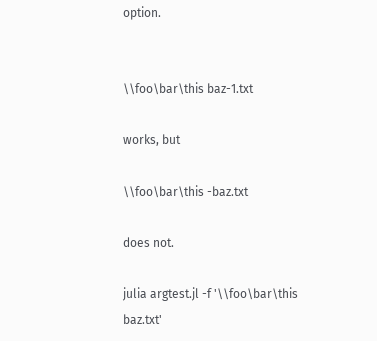option.


\\foo\bar\this baz-1.txt

works, but

\\foo\bar\this -baz.txt

does not.

julia argtest.jl -f '\\foo\bar\this baz.txt'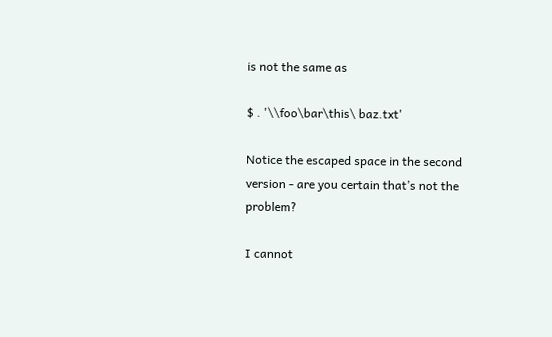is not the same as

$ . '\\foo\bar\this\ baz.txt'

Notice the escaped space in the second version - are you certain that’s not the problem?

I cannot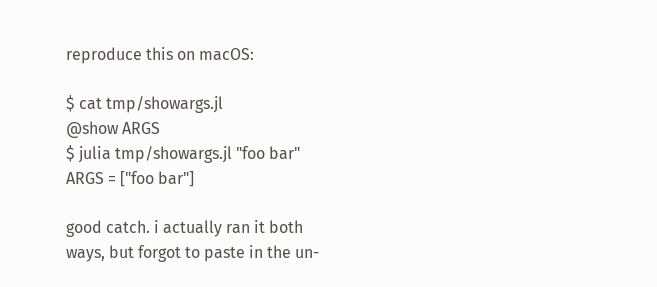reproduce this on macOS:

$ cat tmp/showargs.jl
@show ARGS
$ julia tmp/showargs.jl "foo bar"
ARGS = ["foo bar"]

good catch. i actually ran it both ways, but forgot to paste in the un-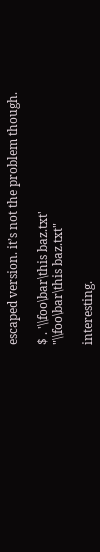escaped version. it’s not the problem though.

$ . '\\foo\bar\this baz.txt'
"\\foo\bar\this baz.txt"

interesting.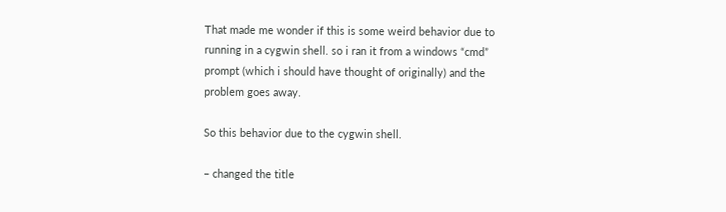That made me wonder if this is some weird behavior due to running in a cygwin shell. so i ran it from a windows “cmd” prompt (which i should have thought of originally) and the problem goes away.

So this behavior due to the cygwin shell.

– changed the title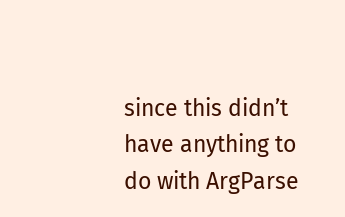since this didn’t have anything to do with ArgParse